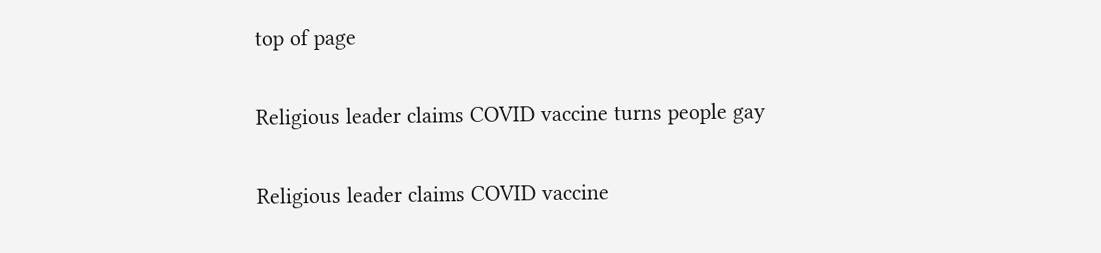top of page

Religious leader claims COVID vaccine turns people gay

Religious leader claims COVID vaccine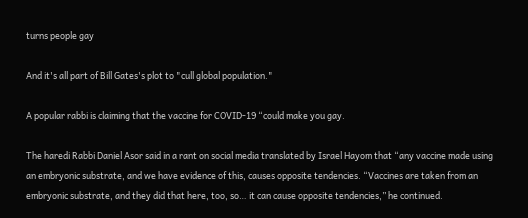turns people gay

And it's all part of Bill Gates's plot to "cull global population."

A popular rabbi is claiming that the vaccine for COVID-19 “could make you gay.

The haredi Rabbi Daniel Asor said in a rant on social media translated by Israel Hayom that “any vaccine made using an embryonic substrate, and we have evidence of this, causes opposite tendencies. “Vaccines are taken from an embryonic substrate, and they did that here, too, so… it can cause opposite tendencies,” he continued.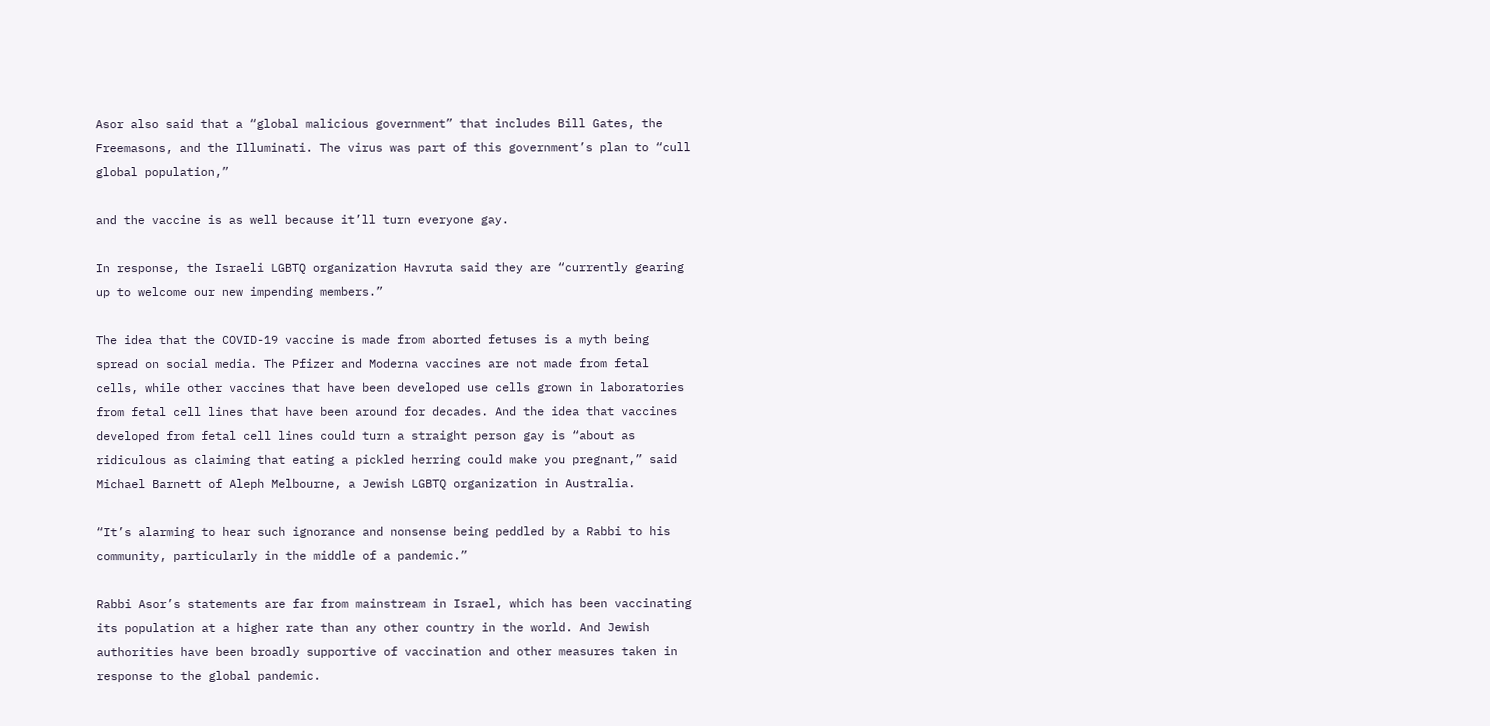Asor also said that a “global malicious government” that includes Bill Gates, the Freemasons, and the Illuminati. The virus was part of this government’s plan to “cull global population,”

and the vaccine is as well because it’ll turn everyone gay.

In response, the Israeli LGBTQ organization Havruta said they are “currently gearing up to welcome our new impending members.”

The idea that the COVID-19 vaccine is made from aborted fetuses is a myth being spread on social media. The Pfizer and Moderna vaccines are not made from fetal cells, while other vaccines that have been developed use cells grown in laboratories from fetal cell lines that have been around for decades. And the idea that vaccines developed from fetal cell lines could turn a straight person gay is “about as ridiculous as claiming that eating a pickled herring could make you pregnant,” said Michael Barnett of Aleph Melbourne, a Jewish LGBTQ organization in Australia.

“It’s alarming to hear such ignorance and nonsense being peddled by a Rabbi to his community, particularly in the middle of a pandemic.”

Rabbi Asor’s statements are far from mainstream in Israel, which has been vaccinating its population at a higher rate than any other country in the world. And Jewish authorities have been broadly supportive of vaccination and other measures taken in response to the global pandemic.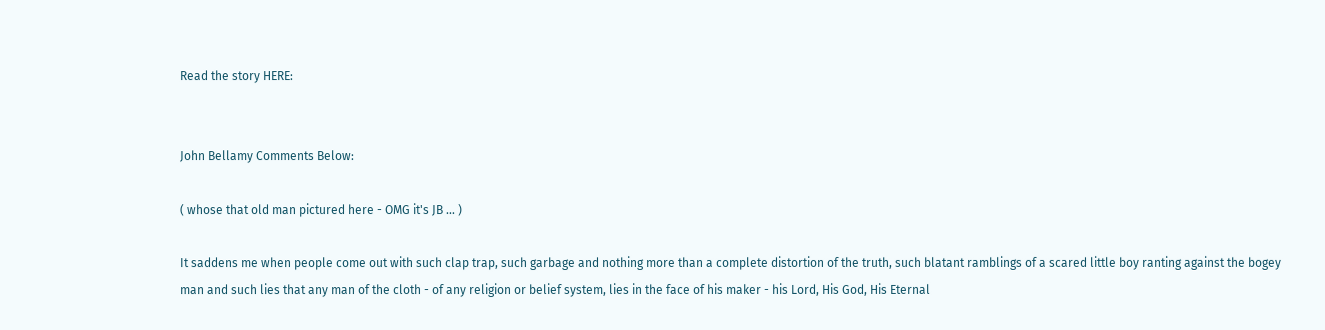Read the story HERE:


John Bellamy Comments Below:

( whose that old man pictured here - OMG it's JB ... )

It saddens me when people come out with such clap trap, such garbage and nothing more than a complete distortion of the truth, such blatant ramblings of a scared little boy ranting against the bogey man and such lies that any man of the cloth - of any religion or belief system, lies in the face of his maker - his Lord, His God, His Eternal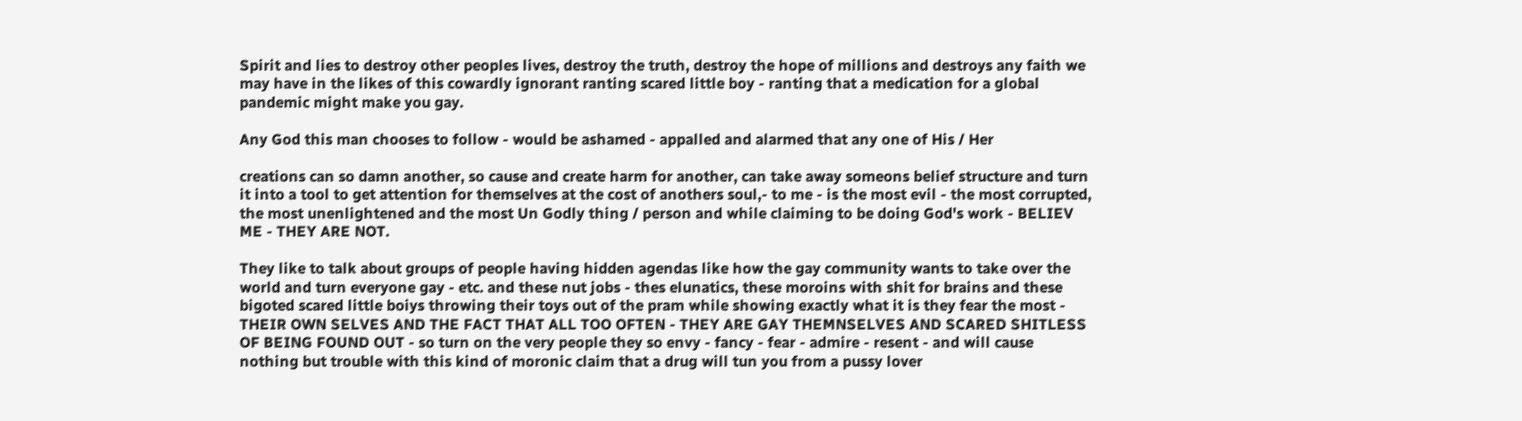Spirit and lies to destroy other peoples lives, destroy the truth, destroy the hope of millions and destroys any faith we may have in the likes of this cowardly ignorant ranting scared little boy - ranting that a medication for a global pandemic might make you gay.

Any God this man chooses to follow - would be ashamed - appalled and alarmed that any one of His / Her

creations can so damn another, so cause and create harm for another, can take away someons belief structure and turn it into a tool to get attention for themselves at the cost of anothers soul,- to me - is the most evil - the most corrupted, the most unenlightened and the most Un Godly thing / person and while claiming to be doing God's work - BELIEV ME - THEY ARE NOT.

They like to talk about groups of people having hidden agendas like how the gay community wants to take over the world and turn everyone gay - etc. and these nut jobs - thes elunatics, these moroins with shit for brains and these bigoted scared little boiys throwing their toys out of the pram while showing exactly what it is they fear the most - THEIR OWN SELVES AND THE FACT THAT ALL TOO OFTEN - THEY ARE GAY THEMNSELVES AND SCARED SHITLESS OF BEING FOUND OUT - so turn on the very people they so envy - fancy - fear - admire - resent - and will cause nothing but trouble with this kind of moronic claim that a drug will tun you from a pussy lover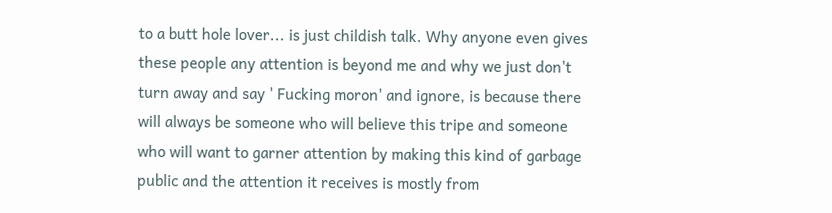to a butt hole lover... is just childish talk. Why anyone even gives these people any attention is beyond me and why we just don't turn away and say ' Fucking moron' and ignore, is because there will always be someone who will believe this tripe and someone who will want to garner attention by making this kind of garbage public and the attention it receives is mostly from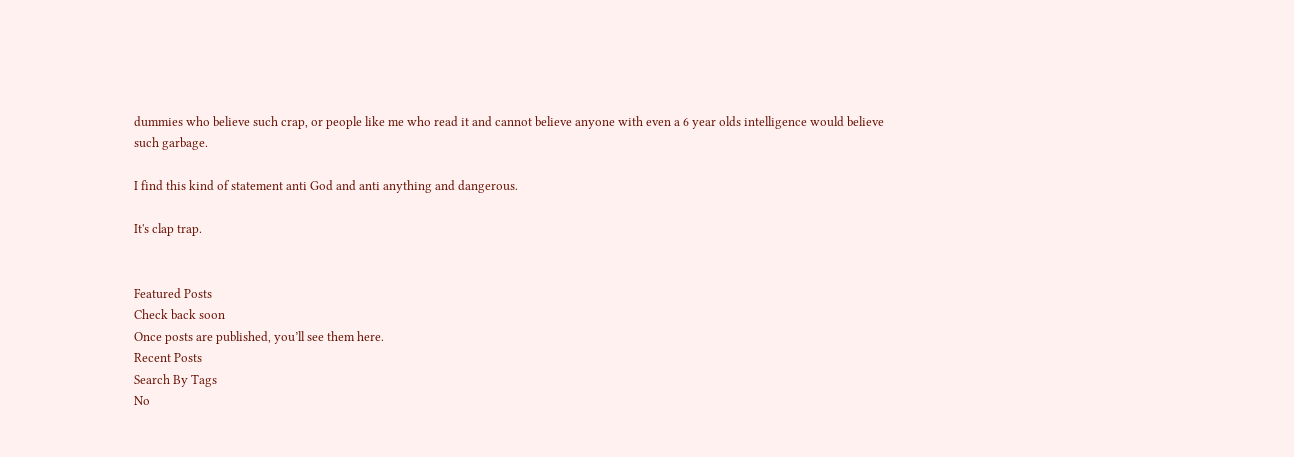dummies who believe such crap, or people like me who read it and cannot believe anyone with even a 6 year olds intelligence would believe such garbage.

I find this kind of statement anti God and anti anything and dangerous.

It's clap trap.


Featured Posts
Check back soon
Once posts are published, you’ll see them here.
Recent Posts
Search By Tags
No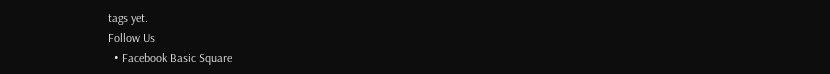tags yet.
Follow Us
  • Facebook Basic Square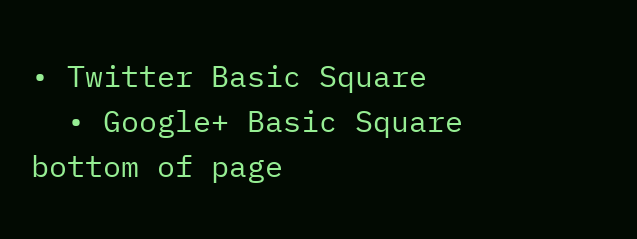• Twitter Basic Square
  • Google+ Basic Square
bottom of page